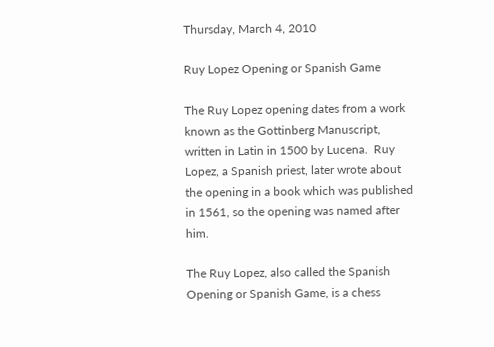Thursday, March 4, 2010

Ruy Lopez Opening or Spanish Game

The Ruy Lopez opening dates from a work known as the Gottinberg Manuscript, written in Latin in 1500 by Lucena.  Ruy Lopez, a Spanish priest, later wrote about the opening in a book which was published in 1561, so the opening was named after him.

The Ruy Lopez, also called the Spanish Opening or Spanish Game, is a chess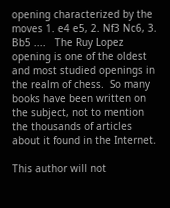opening characterized by the moves 1. e4 e5, 2. Nf3 Nc6, 3. Bb5 ....   The Ruy Lopez opening is one of the oldest and most studied openings in the realm of chess.  So many books have been written on the subject, not to mention the thousands of articles about it found in the Internet.

This author will not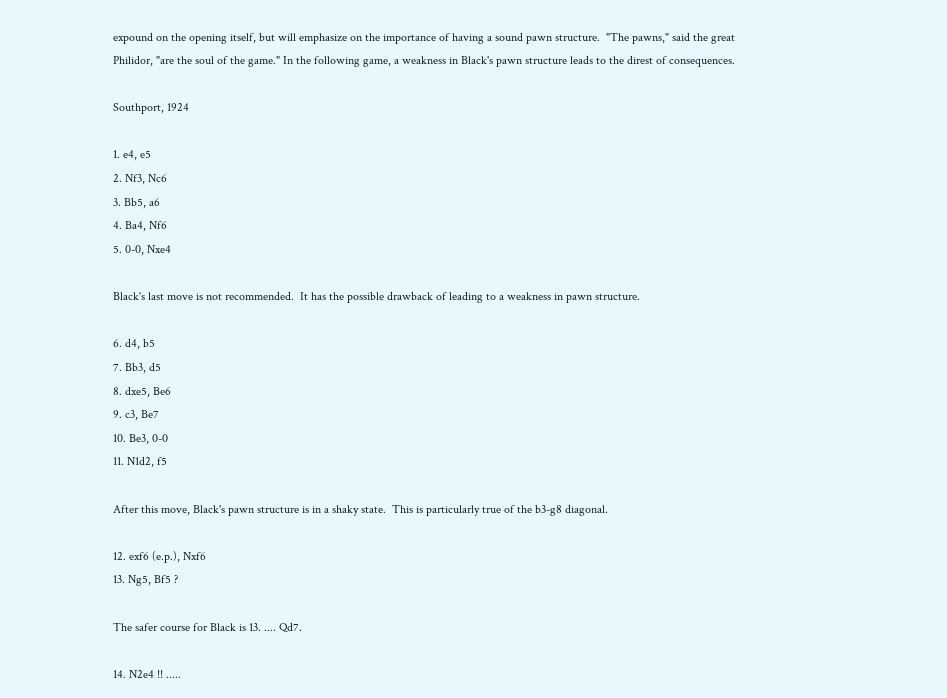expound on the opening itself, but will emphasize on the importance of having a sound pawn structure.  "The pawns," said the great Philidor, "are the soul of the game." In the following game, a weakness in Black's pawn structure leads to the direst of consequences.

Southport, 1924

1. e4, e5
2. Nf3, Nc6
3. Bb5, a6
4. Ba4, Nf6
5. 0-0, Nxe4

Black's last move is not recommended.  It has the possible drawback of leading to a weakness in pawn structure.

6. d4, b5
7. Bb3, d5
8. dxe5, Be6
9. c3, Be7
10. Be3, 0-0
11. N1d2, f5

After this move, Black's pawn structure is in a shaky state.  This is particularly true of the b3-g8 diagonal.

12. exf6 (e.p.), Nxf6
13. Ng5, Bf5 ?

The safer course for Black is 13. .... Qd7.

14. N2e4 !! .....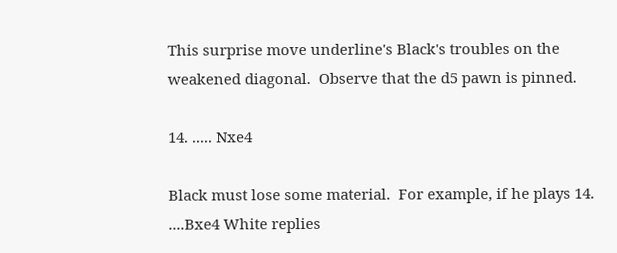This surprise move underline's Black's troubles on the weakened diagonal.  Observe that the d5 pawn is pinned.

14. ..... Nxe4

Black must lose some material.  For example, if he plays 14. ....Bxe4 White replies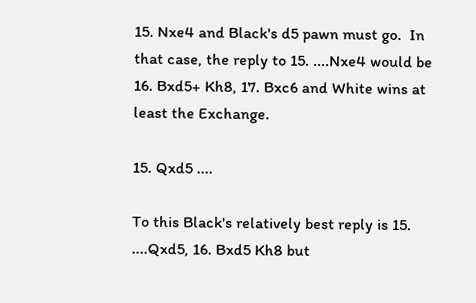15. Nxe4 and Black's d5 pawn must go.  In that case, the reply to 15. ....Nxe4 would be 16. Bxd5+ Kh8, 17. Bxc6 and White wins at least the Exchange.

15. Qxd5 ....

To this Black's relatively best reply is 15. ....Qxd5, 16. Bxd5 Kh8 but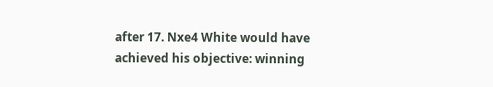after 17. Nxe4 White would have achieved his objective: winning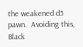the weakened d5 pawn.  Avoiding this, Black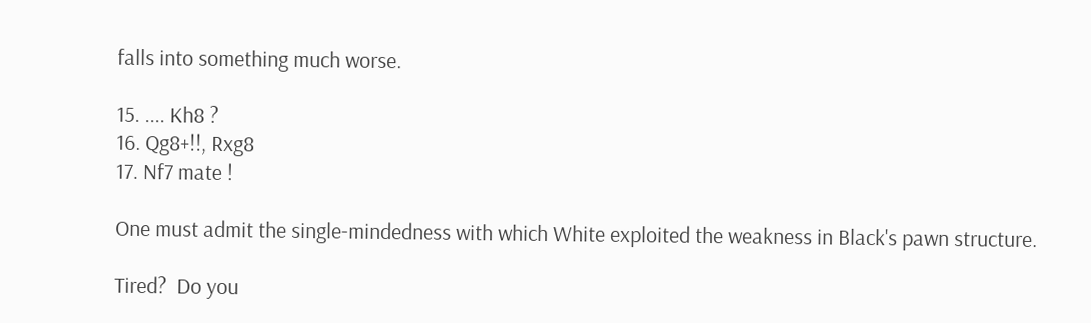falls into something much worse.

15. .... Kh8 ?
16. Qg8+!!, Rxg8
17. Nf7 mate !

One must admit the single-mindedness with which White exploited the weakness in Black's pawn structure.

Tired?  Do you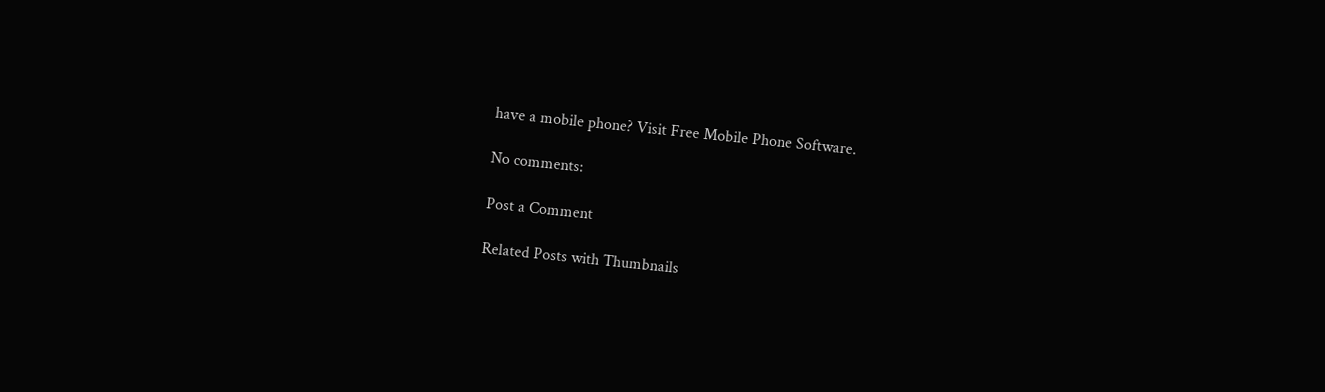have a mobile phone? Visit Free Mobile Phone Software.

No comments:

Post a Comment

Related Posts with Thumbnails